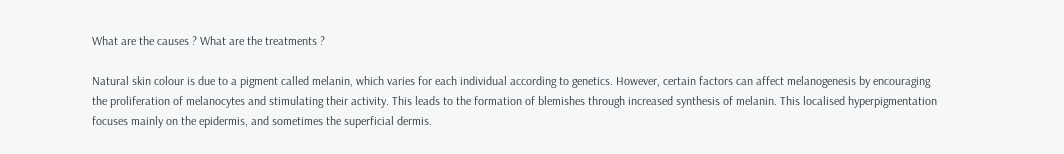What are the causes ? What are the treatments ?

Natural skin colour is due to a pigment called melanin, which varies for each individual according to genetics. However, certain factors can affect melanogenesis by encouraging the proliferation of melanocytes and stimulating their activity. This leads to the formation of blemishes through increased synthesis of melanin. This localised hyperpigmentation focuses mainly on the epidermis, and sometimes the superficial dermis.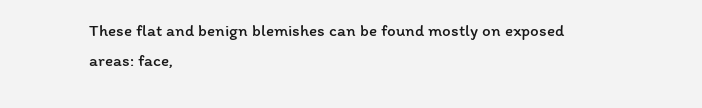These flat and benign blemishes can be found mostly on exposed areas: face,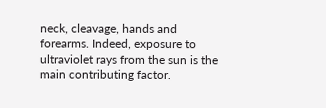neck, cleavage, hands and forearms. Indeed, exposure to ultraviolet rays from the sun is the main contributing factor.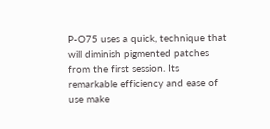P-O75 uses a quick, technique that will diminish pigmented patches from the first session. Its remarkable efficiency and ease of use make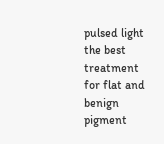pulsed light the best treatment for flat and benign pigment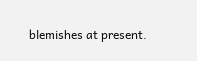blemishes at present.